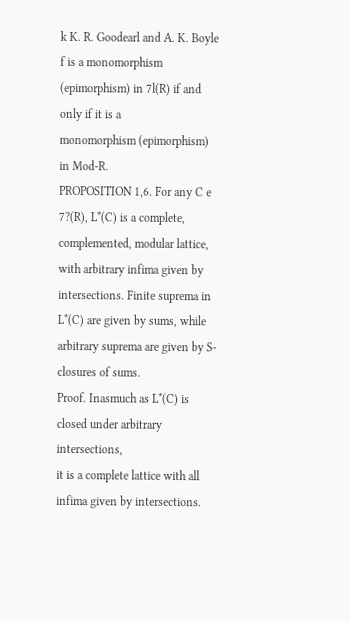k K. R. Goodearl and A. K. Boyle
f is a monomorphism (epimorphism) in 7l(R) if and only if it is a
monomorphism (epimorphism) in Mod-R.
PROPOSITION 1,6. For any C e 7?(R), L*(C) is a complete,
complemented, modular lattice, with arbitrary infima given by
intersections. Finite suprema in L*(C) are given by sums, while
arbitrary suprema are given by S-closures of sums.
Proof. Inasmuch as L*(C) is closed under arbitrary intersections,
it is a complete lattice with all infima given by intersections.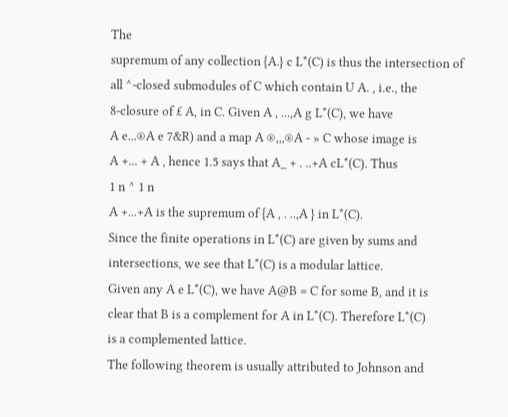The
supremum of any collection {A.} c L*(C) is thus the intersection of
all ^-closed submodules of C which contain U A. , i.e., the
8-closure of £ A, in C. Given A , ...,A g L*(C), we have
A e...®A e 7&R) and a map A ®,,,®A - » C whose image is
A +... + A , hence 1.5 says that A_ + . ..+A cL*(C). Thus
1 n ^ 1 n
A +...+A is the supremum of {A , . ..,A } in L*(C).
Since the finite operations in L*(C) are given by sums and
intersections, we see that L*(C) is a modular lattice.
Given any A e L*(C), we have A@B = C for some B, and it is
clear that B is a complement for A in L*(C). Therefore L*(C)
is a complemented lattice.
The following theorem is usually attributed to Johnson and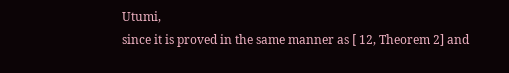Utumi,
since it is proved in the same manner as [ 12, Theorem 2] and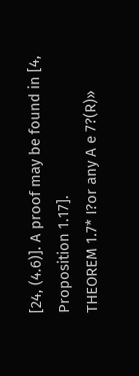[24, (4.6)]. A proof may be found in [4, Proposition 1.17].
THEOREM 1.7* I?or any A e 7?(R)»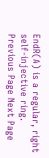EndR(A) is a regular, right
self-injective ring.
Previous Page Next Page